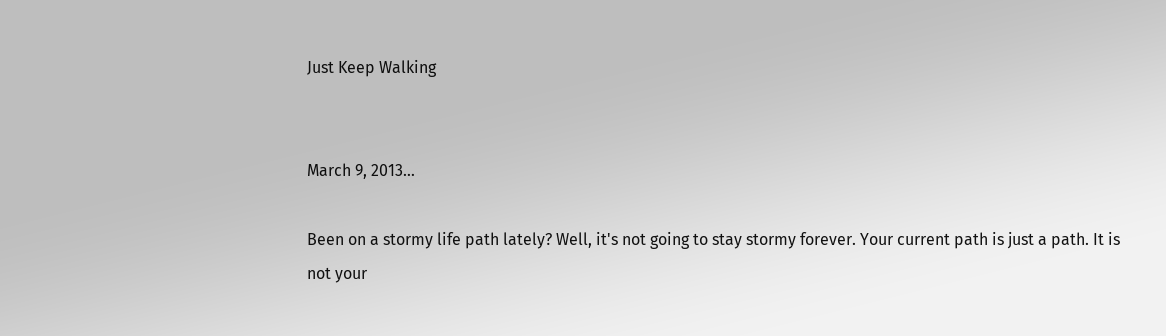Just Keep Walking


March 9, 2013…

Been on a stormy life path lately? Well, it's not going to stay stormy forever. Your current path is just a path. It is not your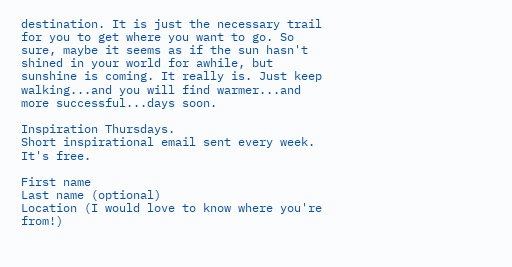destination. It is just the necessary trail for you to get where you want to go. So sure, maybe it seems as if the sun hasn't shined in your world for awhile, but sunshine is coming. It really is. Just keep walking...and you will find warmer...and more successful...days soon.

Inspiration Thursdays.
Short inspirational email sent every week.   It's free.

First name
Last name (optional)
Location (I would love to know where you're from!)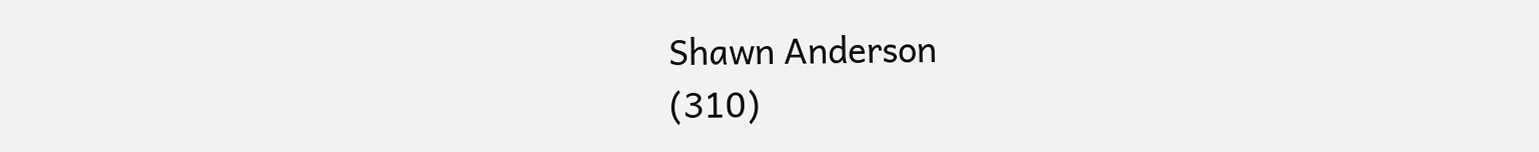Shawn Anderson                                                 (310)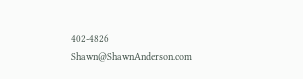402-4826                                  Shawn@ShawnAnderson.com